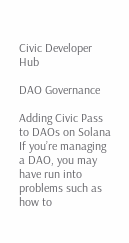Civic Developer Hub

DAO Governance

Adding Civic Pass to DAOs on Solana
If you’re managing a DAO, you may have run into problems such as how to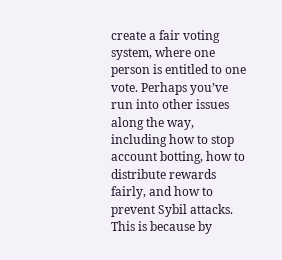create a fair voting system, where one person is entitled to one vote. Perhaps you’ve run into other issues along the way, including how to stop account botting, how to distribute rewards fairly, and how to prevent Sybil attacks.
This is because by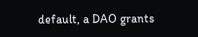default, a DAO grants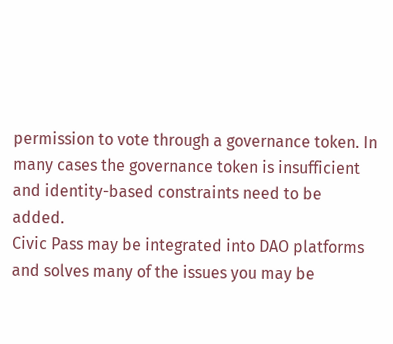permission to vote through a governance token. In many cases the governance token is insufficient and identity-based constraints need to be added.
Civic Pass may be integrated into DAO platforms and solves many of the issues you may be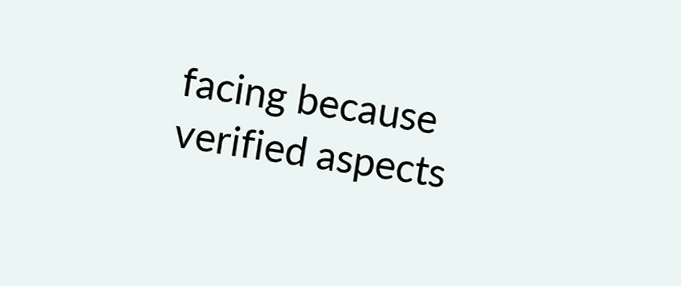facing because verified aspects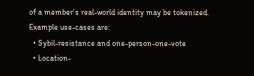of a member’s real-world identity may be tokenized.
Example use-cases are:
  • Sybil-resistance and one-person-one-vote
  • Location-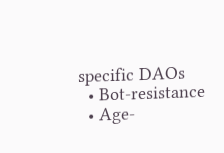specific DAOs
  • Bot-resistance
  • Age-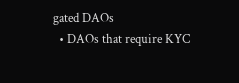gated DAOs
  • DAOs that require KYC